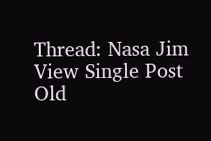Thread: Nasa Jim
View Single Post
Old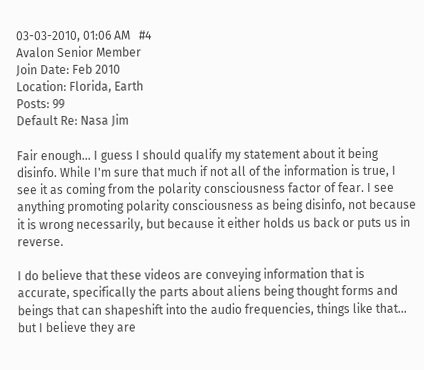03-03-2010, 01:06 AM   #4
Avalon Senior Member
Join Date: Feb 2010
Location: Florida, Earth
Posts: 99
Default Re: Nasa Jim

Fair enough... I guess I should qualify my statement about it being disinfo. While I'm sure that much if not all of the information is true, I see it as coming from the polarity consciousness factor of fear. I see anything promoting polarity consciousness as being disinfo, not because it is wrong necessarily, but because it either holds us back or puts us in reverse.

I do believe that these videos are conveying information that is accurate, specifically the parts about aliens being thought forms and beings that can shapeshift into the audio frequencies, things like that... but I believe they are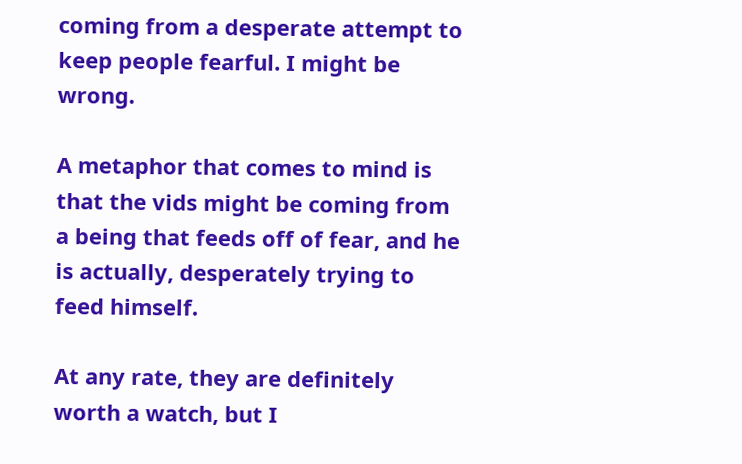coming from a desperate attempt to keep people fearful. I might be wrong.

A metaphor that comes to mind is that the vids might be coming from a being that feeds off of fear, and he is actually, desperately trying to feed himself.

At any rate, they are definitely worth a watch, but I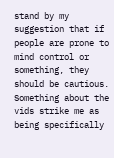stand by my suggestion that if people are prone to mind control or something, they should be cautious. Something about the vids strike me as being specifically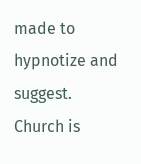made to hypnotize and suggest.
Church is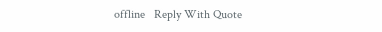offline   Reply With Quote